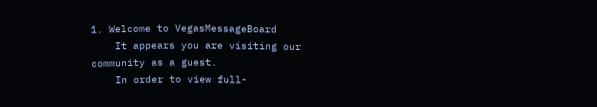1. Welcome to VegasMessageBoard
    It appears you are visiting our community as a guest.
    In order to view full-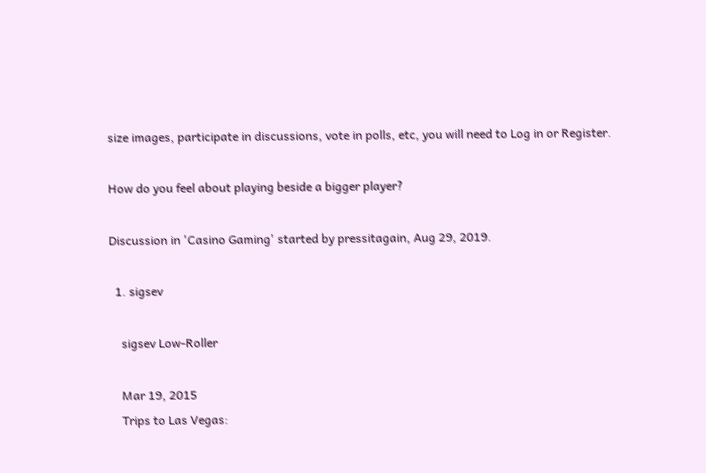size images, participate in discussions, vote in polls, etc, you will need to Log in or Register.

How do you feel about playing beside a bigger player?

Discussion in 'Casino Gaming' started by pressitagain, Aug 29, 2019.

  1. sigsev

    sigsev Low-Roller

    Mar 19, 2015
    Trips to Las Vegas: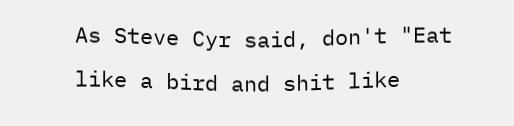As Steve Cyr said, don't "Eat like a bird and shit like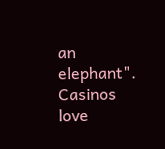an elephant". Casinos love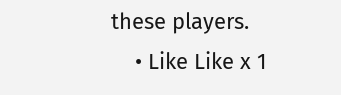these players.
    • Like Like x 1